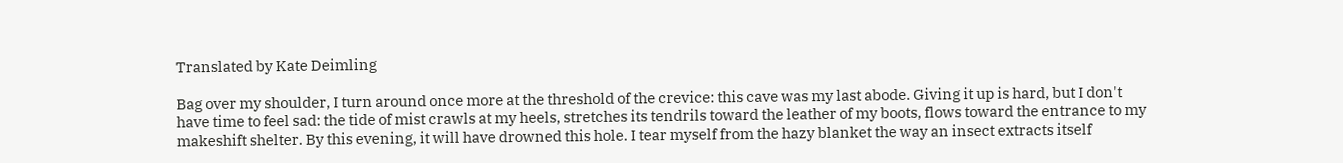Translated by Kate Deimling

Bag over my shoulder, I turn around once more at the threshold of the crevice: this cave was my last abode. Giving it up is hard, but I don't have time to feel sad: the tide of mist crawls at my heels, stretches its tendrils toward the leather of my boots, flows toward the entrance to my makeshift shelter. By this evening, it will have drowned this hole. I tear myself from the hazy blanket the way an insect extracts itself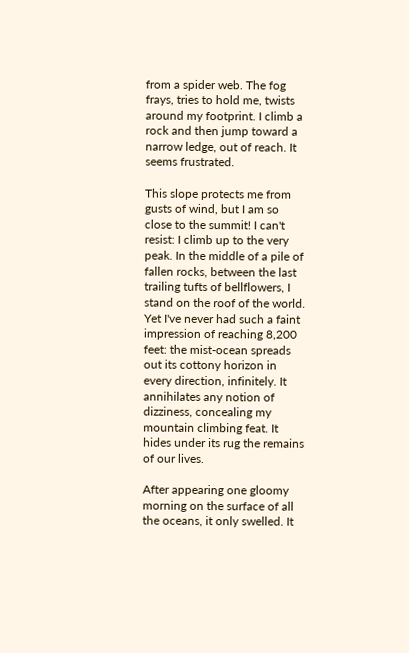from a spider web. The fog frays, tries to hold me, twists around my footprint. I climb a rock and then jump toward a narrow ledge, out of reach. It seems frustrated.

This slope protects me from gusts of wind, but I am so close to the summit! I can't resist: I climb up to the very peak. In the middle of a pile of fallen rocks, between the last trailing tufts of bellflowers, I stand on the roof of the world. Yet I've never had such a faint impression of reaching 8,200 feet: the mist-ocean spreads out its cottony horizon in every direction, infinitely. It annihilates any notion of dizziness, concealing my mountain climbing feat. It hides under its rug the remains of our lives.

After appearing one gloomy morning on the surface of all the oceans, it only swelled. It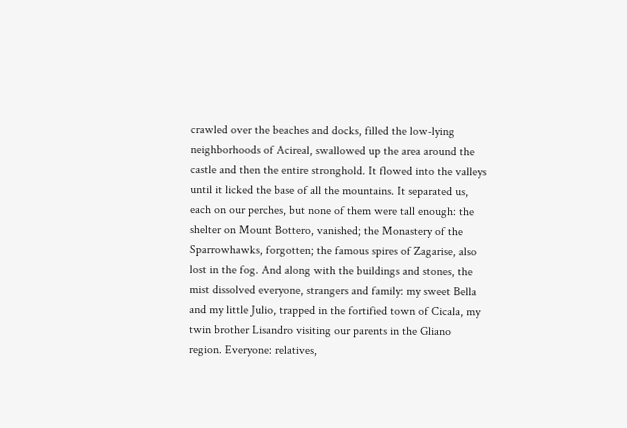crawled over the beaches and docks, filled the low-lying neighborhoods of Acireal, swallowed up the area around the castle and then the entire stronghold. It flowed into the valleys until it licked the base of all the mountains. It separated us, each on our perches, but none of them were tall enough: the shelter on Mount Bottero, vanished; the Monastery of the Sparrowhawks, forgotten; the famous spires of Zagarise, also lost in the fog. And along with the buildings and stones, the mist dissolved everyone, strangers and family: my sweet Bella and my little Julio, trapped in the fortified town of Cicala, my twin brother Lisandro visiting our parents in the Gliano region. Everyone: relatives,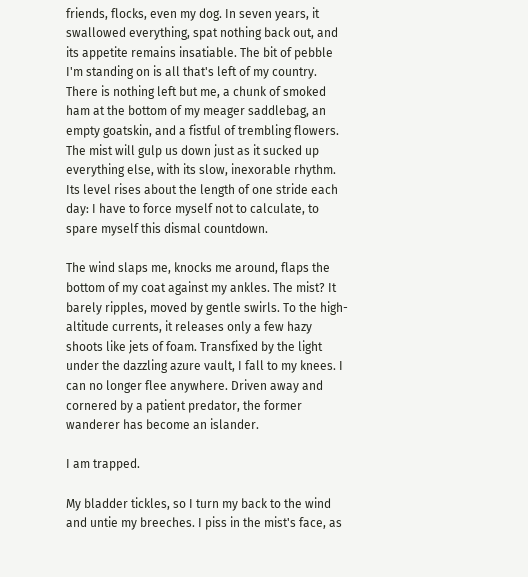friends, flocks, even my dog. In seven years, it swallowed everything, spat nothing back out, and its appetite remains insatiable. The bit of pebble I'm standing on is all that's left of my country. There is nothing left but me, a chunk of smoked ham at the bottom of my meager saddlebag, an empty goatskin, and a fistful of trembling flowers. The mist will gulp us down just as it sucked up everything else, with its slow, inexorable rhythm. Its level rises about the length of one stride each day: I have to force myself not to calculate, to spare myself this dismal countdown.

The wind slaps me, knocks me around, flaps the bottom of my coat against my ankles. The mist? It barely ripples, moved by gentle swirls. To the high-altitude currents, it releases only a few hazy shoots like jets of foam. Transfixed by the light under the dazzling azure vault, I fall to my knees. I can no longer flee anywhere. Driven away and cornered by a patient predator, the former wanderer has become an islander.

I am trapped.

My bladder tickles, so I turn my back to the wind and untie my breeches. I piss in the mist's face, as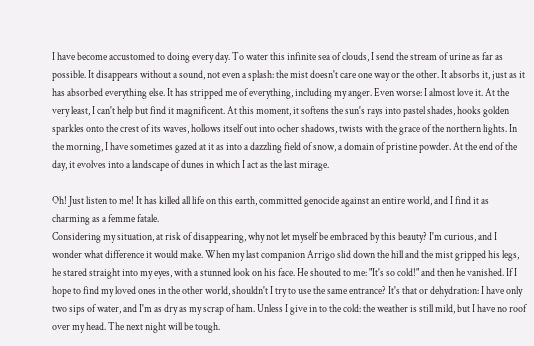I have become accustomed to doing every day. To water this infinite sea of clouds, I send the stream of urine as far as possible. It disappears without a sound, not even a splash: the mist doesn't care one way or the other. It absorbs it, just as it has absorbed everything else. It has stripped me of everything, including my anger. Even worse: I almost love it. At the very least, I can't help but find it magnificent. At this moment, it softens the sun's rays into pastel shades, hooks golden sparkles onto the crest of its waves, hollows itself out into ocher shadows, twists with the grace of the northern lights. In the morning, I have sometimes gazed at it as into a dazzling field of snow, a domain of pristine powder. At the end of the day, it evolves into a landscape of dunes in which I act as the last mirage.

Oh! Just listen to me! It has killed all life on this earth, committed genocide against an entire world, and I find it as charming as a femme fatale.
Considering my situation, at risk of disappearing, why not let myself be embraced by this beauty? I'm curious, and I wonder what difference it would make. When my last companion Arrigo slid down the hill and the mist gripped his legs, he stared straight into my eyes, with a stunned look on his face. He shouted to me: "It's so cold!" and then he vanished. If I hope to find my loved ones in the other world, shouldn't I try to use the same entrance? It's that or dehydration: I have only two sips of water, and I'm as dry as my scrap of ham. Unless I give in to the cold: the weather is still mild, but I have no roof over my head. The next night will be tough.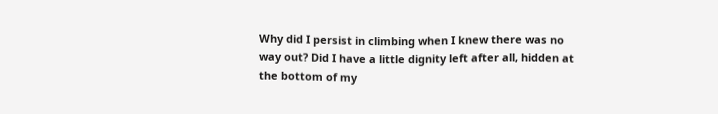Why did I persist in climbing when I knew there was no way out? Did I have a little dignity left after all, hidden at the bottom of my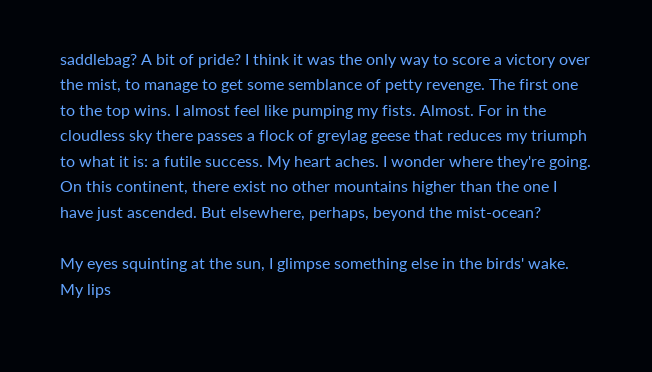saddlebag? A bit of pride? I think it was the only way to score a victory over the mist, to manage to get some semblance of petty revenge. The first one to the top wins. I almost feel like pumping my fists. Almost. For in the cloudless sky there passes a flock of greylag geese that reduces my triumph to what it is: a futile success. My heart aches. I wonder where they're going. On this continent, there exist no other mountains higher than the one I have just ascended. But elsewhere, perhaps, beyond the mist-ocean?

My eyes squinting at the sun, I glimpse something else in the birds' wake. My lips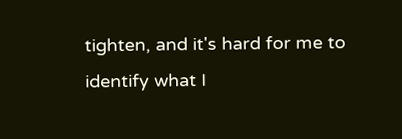tighten, and it's hard for me to identify what I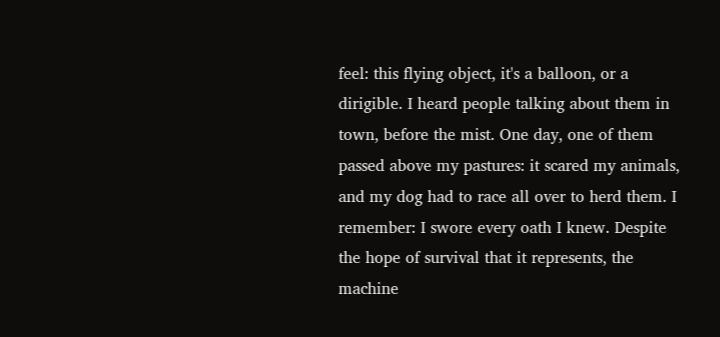feel: this flying object, it's a balloon, or a dirigible. I heard people talking about them in town, before the mist. One day, one of them passed above my pastures: it scared my animals, and my dog had to race all over to herd them. I remember: I swore every oath I knew. Despite the hope of survival that it represents, the machine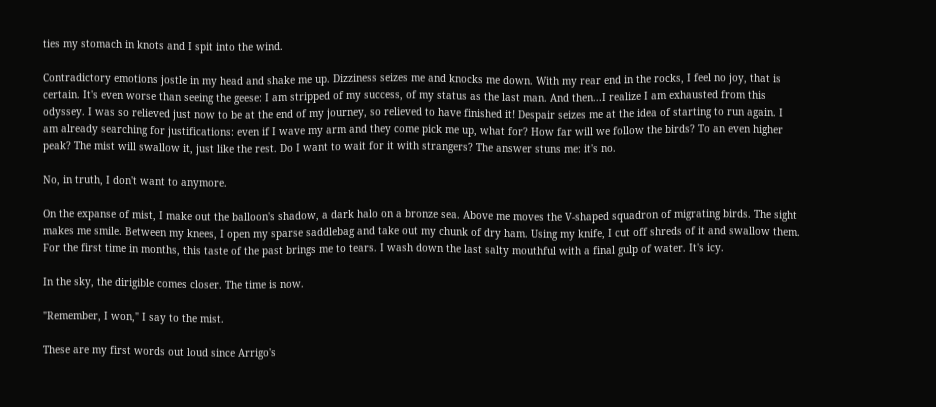ties my stomach in knots and I spit into the wind.

Contradictory emotions jostle in my head and shake me up. Dizziness seizes me and knocks me down. With my rear end in the rocks, I feel no joy, that is certain. It's even worse than seeing the geese: I am stripped of my success, of my status as the last man. And then...I realize I am exhausted from this odyssey. I was so relieved just now to be at the end of my journey, so relieved to have finished it! Despair seizes me at the idea of starting to run again. I am already searching for justifications: even if I wave my arm and they come pick me up, what for? How far will we follow the birds? To an even higher peak? The mist will swallow it, just like the rest. Do I want to wait for it with strangers? The answer stuns me: it's no.

No, in truth, I don't want to anymore.

On the expanse of mist, I make out the balloon's shadow, a dark halo on a bronze sea. Above me moves the V-shaped squadron of migrating birds. The sight makes me smile. Between my knees, I open my sparse saddlebag and take out my chunk of dry ham. Using my knife, I cut off shreds of it and swallow them. For the first time in months, this taste of the past brings me to tears. I wash down the last salty mouthful with a final gulp of water. It's icy.

In the sky, the dirigible comes closer. The time is now.

"Remember, I won," I say to the mist.

These are my first words out loud since Arrigo's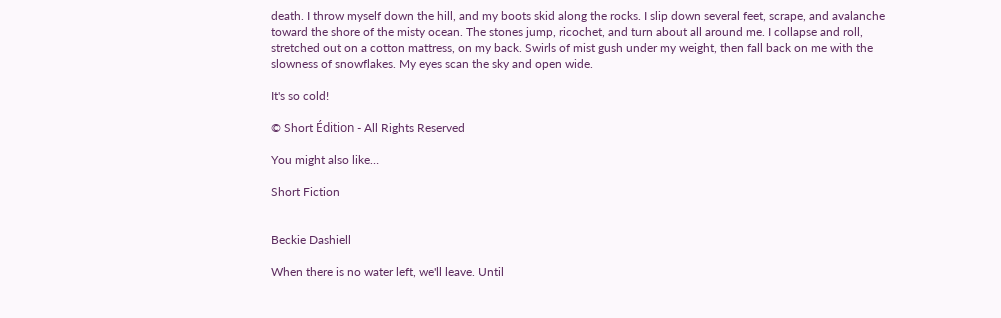death. I throw myself down the hill, and my boots skid along the rocks. I slip down several feet, scrape, and avalanche toward the shore of the misty ocean. The stones jump, ricochet, and turn about all around me. I collapse and roll, stretched out on a cotton mattress, on my back. Swirls of mist gush under my weight, then fall back on me with the slowness of snowflakes. My eyes scan the sky and open wide.

It's so cold!

© Short Édition - All Rights Reserved

You might also like…

Short Fiction


Beckie Dashiell

When there is no water left, we'll leave. Until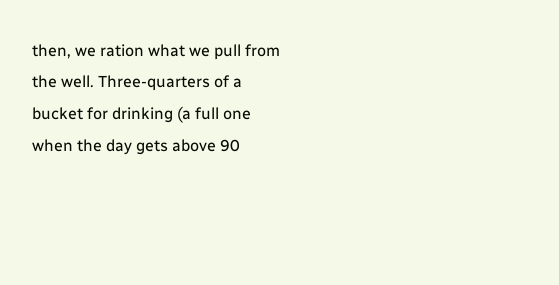then, we ration what we pull from the well. Three-quarters of a bucket for drinking (a full one when the day gets above 90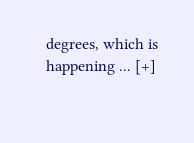degrees, which is happening ... [+]